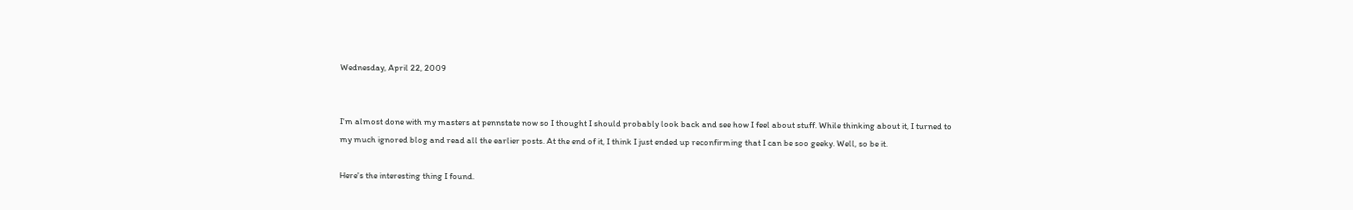Wednesday, April 22, 2009


I'm almost done with my masters at pennstate now so I thought I should probably look back and see how I feel about stuff. While thinking about it, I turned to my much ignored blog and read all the earlier posts. At the end of it, I think I just ended up reconfirming that I can be soo geeky. Well, so be it.

Here's the interesting thing I found.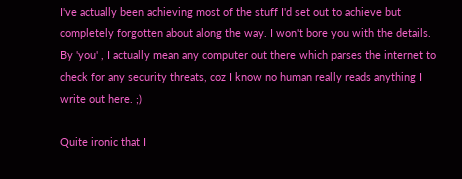I've actually been achieving most of the stuff I'd set out to achieve but completely forgotten about along the way. I won't bore you with the details. By 'you' , I actually mean any computer out there which parses the internet to check for any security threats, coz I know no human really reads anything I write out here. ;)

Quite ironic that I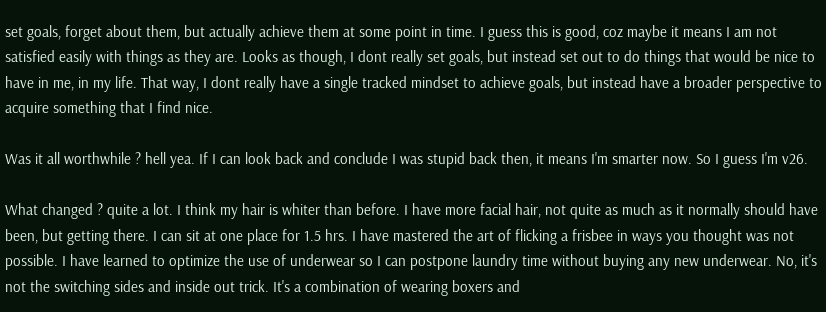set goals, forget about them, but actually achieve them at some point in time. I guess this is good, coz maybe it means I am not satisfied easily with things as they are. Looks as though, I dont really set goals, but instead set out to do things that would be nice to have in me, in my life. That way, I dont really have a single tracked mindset to achieve goals, but instead have a broader perspective to acquire something that I find nice.

Was it all worthwhile ? hell yea. If I can look back and conclude I was stupid back then, it means I'm smarter now. So I guess I'm v26.

What changed ? quite a lot. I think my hair is whiter than before. I have more facial hair, not quite as much as it normally should have been, but getting there. I can sit at one place for 1.5 hrs. I have mastered the art of flicking a frisbee in ways you thought was not possible. I have learned to optimize the use of underwear so I can postpone laundry time without buying any new underwear. No, it's not the switching sides and inside out trick. It's a combination of wearing boxers and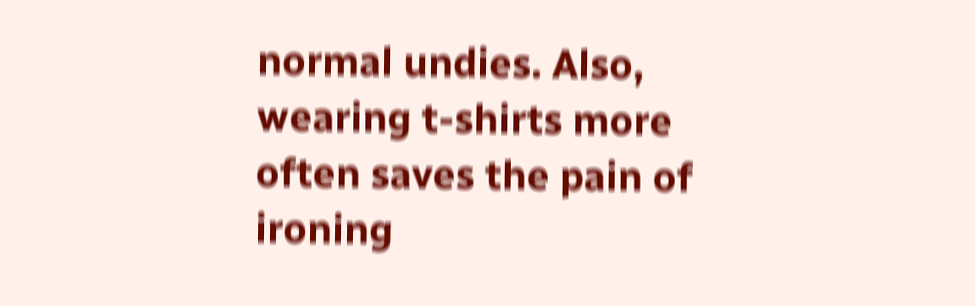normal undies. Also, wearing t-shirts more often saves the pain of ironing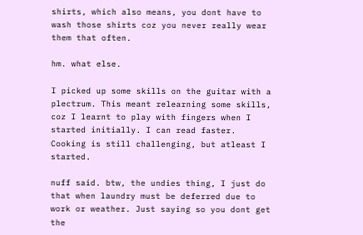shirts, which also means, you dont have to wash those shirts coz you never really wear them that often.

hm. what else.

I picked up some skills on the guitar with a plectrum. This meant relearning some skills, coz I learnt to play with fingers when I started initially. I can read faster. Cooking is still challenging, but atleast I started.

nuff said. btw, the undies thing, I just do that when laundry must be deferred due to work or weather. Just saying so you dont get the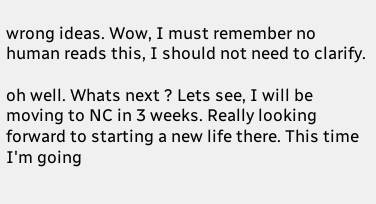wrong ideas. Wow, I must remember no human reads this, I should not need to clarify.

oh well. Whats next ? Lets see, I will be moving to NC in 3 weeks. Really looking forward to starting a new life there. This time I'm going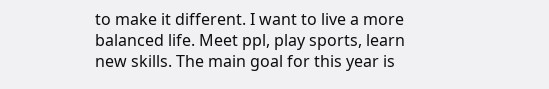to make it different. I want to live a more balanced life. Meet ppl, play sports, learn new skills. The main goal for this year is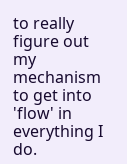to really figure out my mechanism to get into 'flow' in everything I do.